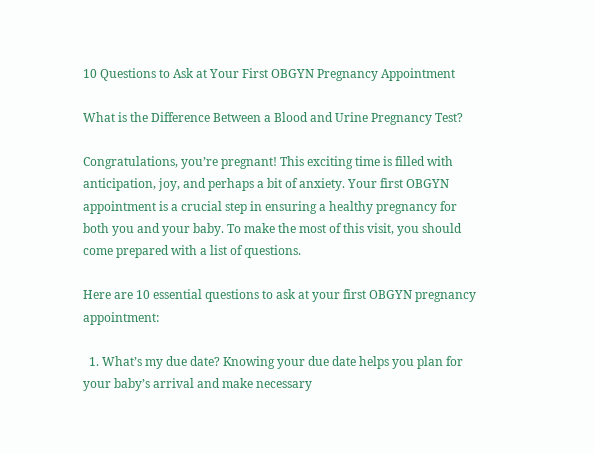10 Questions to Ask at Your First OBGYN Pregnancy Appointment

What is the Difference Between a Blood and Urine Pregnancy Test?

Congratulations, you’re pregnant! This exciting time is filled with anticipation, joy, and perhaps a bit of anxiety. Your first OBGYN appointment is a crucial step in ensuring a healthy pregnancy for both you and your baby. To make the most of this visit, you should come prepared with a list of questions.

Here are 10 essential questions to ask at your first OBGYN pregnancy appointment:

  1. What’s my due date? Knowing your due date helps you plan for your baby’s arrival and make necessary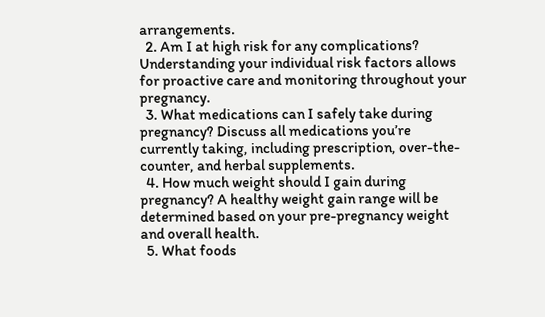arrangements.
  2. Am I at high risk for any complications? Understanding your individual risk factors allows for proactive care and monitoring throughout your pregnancy.
  3. What medications can I safely take during pregnancy? Discuss all medications you’re currently taking, including prescription, over-the-counter, and herbal supplements.
  4. How much weight should I gain during pregnancy? A healthy weight gain range will be determined based on your pre-pregnancy weight and overall health.
  5. What foods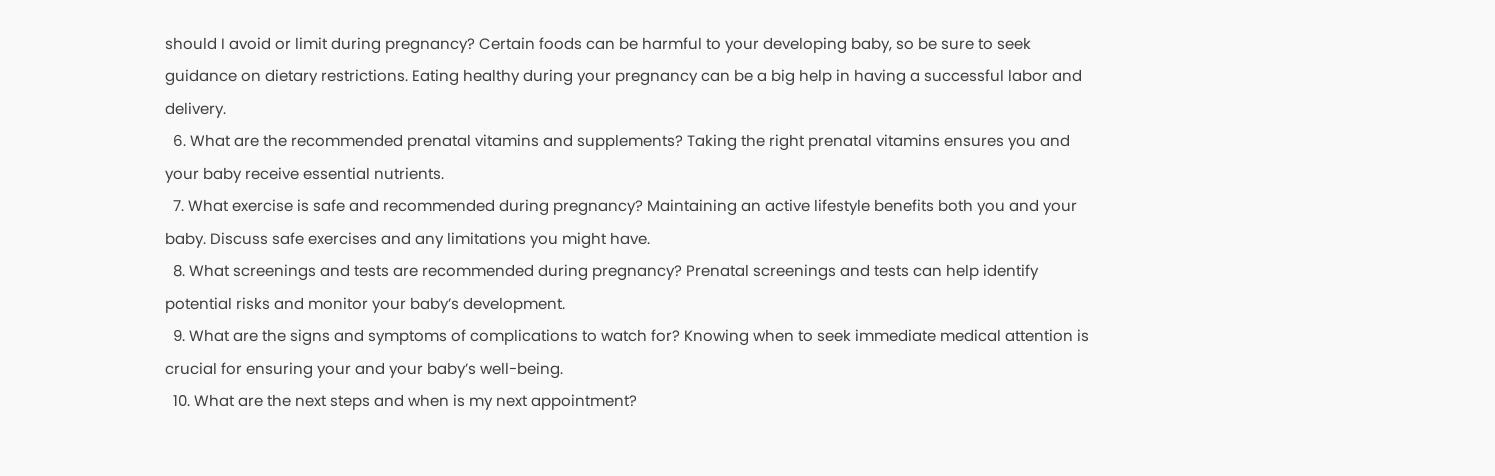should I avoid or limit during pregnancy? Certain foods can be harmful to your developing baby, so be sure to seek guidance on dietary restrictions. Eating healthy during your pregnancy can be a big help in having a successful labor and delivery.
  6. What are the recommended prenatal vitamins and supplements? Taking the right prenatal vitamins ensures you and your baby receive essential nutrients.
  7. What exercise is safe and recommended during pregnancy? Maintaining an active lifestyle benefits both you and your baby. Discuss safe exercises and any limitations you might have.
  8. What screenings and tests are recommended during pregnancy? Prenatal screenings and tests can help identify potential risks and monitor your baby’s development.
  9. What are the signs and symptoms of complications to watch for? Knowing when to seek immediate medical attention is crucial for ensuring your and your baby’s well-being.
  10. What are the next steps and when is my next appointment?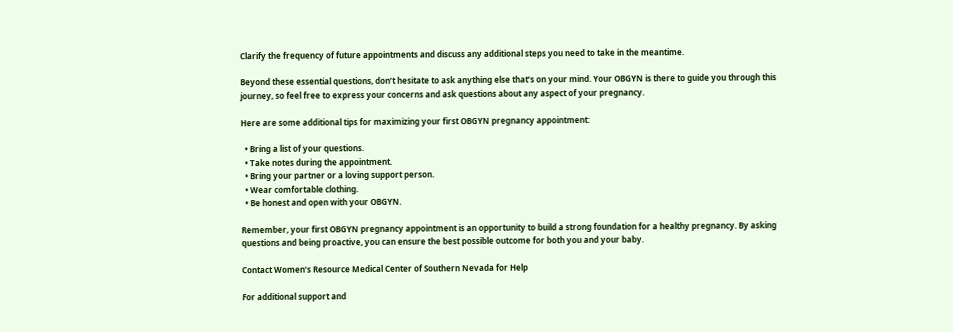Clarify the frequency of future appointments and discuss any additional steps you need to take in the meantime.

Beyond these essential questions, don’t hesitate to ask anything else that’s on your mind. Your OBGYN is there to guide you through this journey, so feel free to express your concerns and ask questions about any aspect of your pregnancy.

Here are some additional tips for maximizing your first OBGYN pregnancy appointment:

  • Bring a list of your questions.
  • Take notes during the appointment.
  • Bring your partner or a loving support person.
  • Wear comfortable clothing.
  • Be honest and open with your OBGYN.

Remember, your first OBGYN pregnancy appointment is an opportunity to build a strong foundation for a healthy pregnancy. By asking questions and being proactive, you can ensure the best possible outcome for both you and your baby.

Contact Women’s Resource Medical Center of Southern Nevada for Help

For additional support and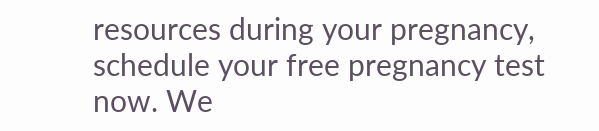resources during your pregnancy, schedule your free pregnancy test now. We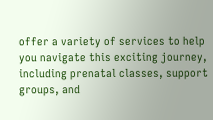offer a variety of services to help you navigate this exciting journey, including prenatal classes, support groups, and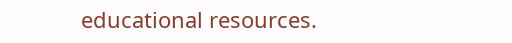educational resources.